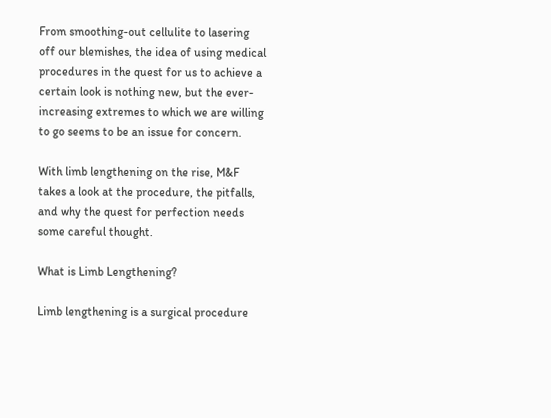From smoothing-out cellulite to lasering off our blemishes, the idea of using medical procedures in the quest for us to achieve a certain look is nothing new, but the ever-increasing extremes to which we are willing to go seems to be an issue for concern.

With limb lengthening on the rise, M&F takes a look at the procedure, the pitfalls, and why the quest for perfection needs some careful thought.

What is Limb Lengthening?

Limb lengthening is a surgical procedure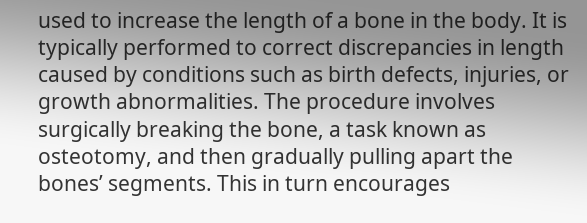used to increase the length of a bone in the body. It is typically performed to correct discrepancies in length caused by conditions such as birth defects, injuries, or growth abnormalities. The procedure involves surgically breaking the bone, a task known as osteotomy, and then gradually pulling apart the bones’ segments. This in turn encourages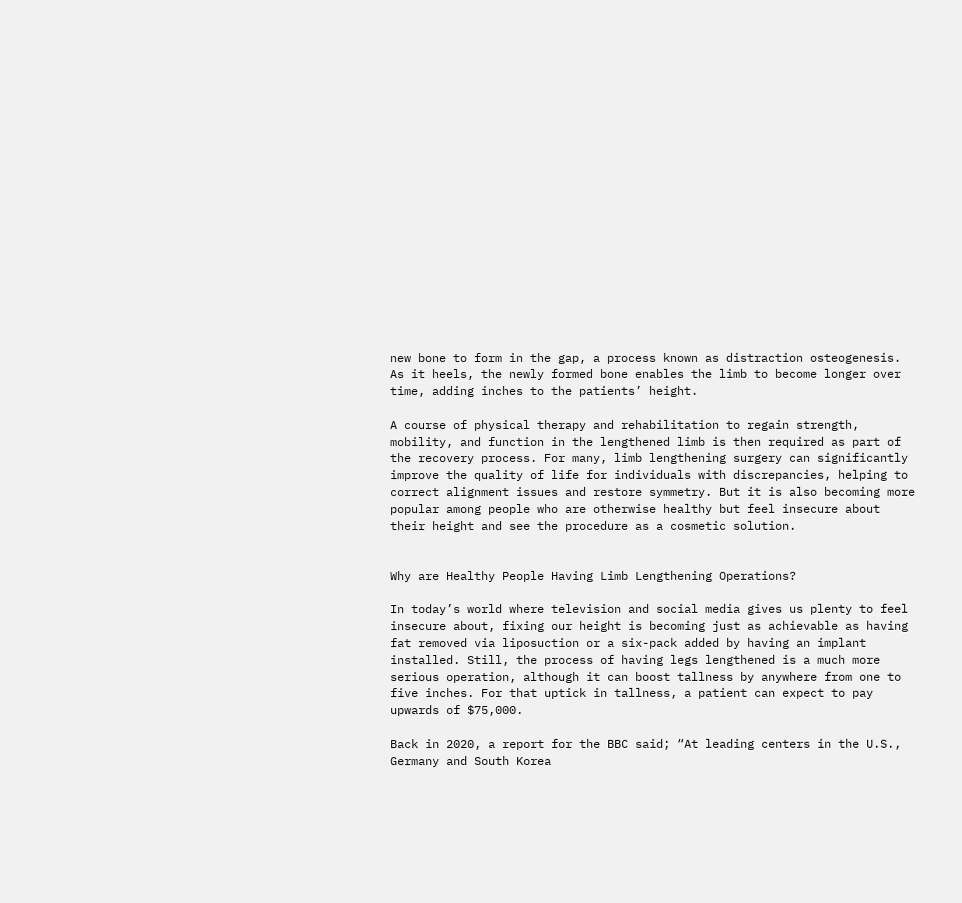new bone to form in the gap, a process known as distraction osteogenesis. As it heels, the newly formed bone enables the limb to become longer over time, adding inches to the patients’ height.

A course of physical therapy and rehabilitation to regain strength, mobility, and function in the lengthened limb is then required as part of the recovery process. For many, limb lengthening surgery can significantly improve the quality of life for individuals with discrepancies, helping to correct alignment issues and restore symmetry. But it is also becoming more popular among people who are otherwise healthy but feel insecure about their height and see the procedure as a cosmetic solution.


Why are Healthy People Having Limb Lengthening Operations?

In today’s world where television and social media gives us plenty to feel insecure about, fixing our height is becoming just as achievable as having fat removed via liposuction or a six-pack added by having an implant installed. Still, the process of having legs lengthened is a much more serious operation, although it can boost tallness by anywhere from one to five inches. For that uptick in tallness, a patient can expect to pay upwards of $75,000.

Back in 2020, a report for the BBC said; “At leading centers in the U.S., Germany and South Korea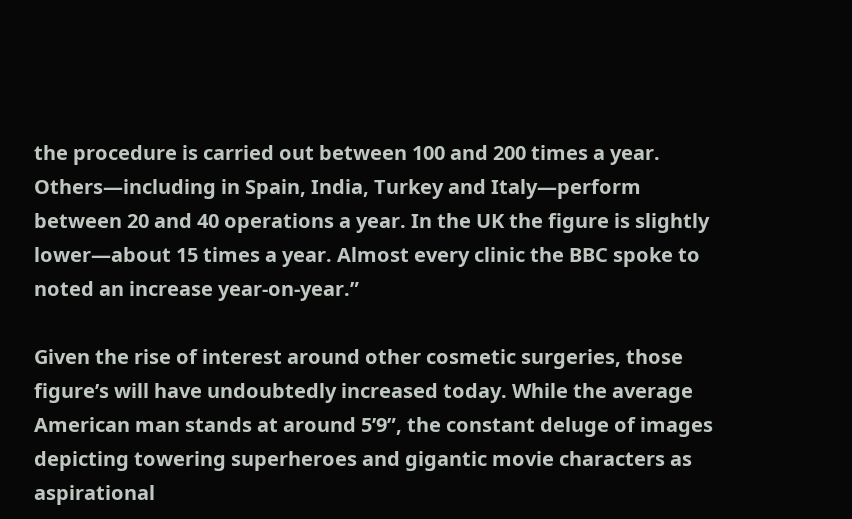the procedure is carried out between 100 and 200 times a year. Others—including in Spain, India, Turkey and Italy—perform between 20 and 40 operations a year. In the UK the figure is slightly lower—about 15 times a year. Almost every clinic the BBC spoke to noted an increase year-on-year.”

Given the rise of interest around other cosmetic surgeries, those figure’s will have undoubtedly increased today. While the average American man stands at around 5’9”, the constant deluge of images depicting towering superheroes and gigantic movie characters as aspirational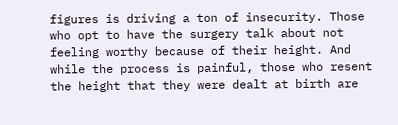figures is driving a ton of insecurity. Those who opt to have the surgery talk about not feeling worthy because of their height. And while the process is painful, those who resent the height that they were dealt at birth are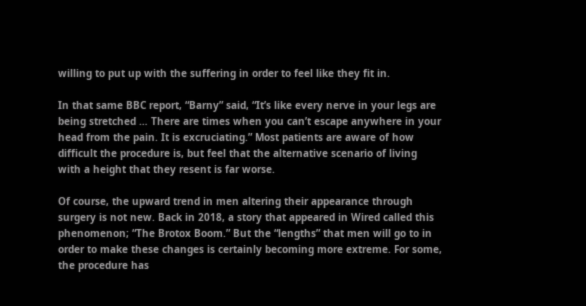willing to put up with the suffering in order to feel like they fit in.

In that same BBC report, “Barny” said, “It’s like every nerve in your legs are being stretched … There are times when you can’t escape anywhere in your head from the pain. It is excruciating.” Most patients are aware of how difficult the procedure is, but feel that the alternative scenario of living with a height that they resent is far worse.

Of course, the upward trend in men altering their appearance through surgery is not new. Back in 2018, a story that appeared in Wired called this phenomenon; “The Brotox Boom.” But the “lengths” that men will go to in order to make these changes is certainly becoming more extreme. For some, the procedure has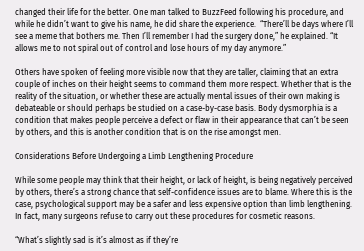changed their life for the better. One man talked to BuzzFeed following his procedure, and while he didn’t want to give his name, he did share the experience.  “There’ll be days where I’ll see a meme that bothers me. Then I’ll remember I had the surgery done,” he explained. “It allows me to not spiral out of control and lose hours of my day anymore.”

Others have spoken of feeling more visible now that they are taller, claiming that an extra couple of inches on their height seems to command them more respect. Whether that is the reality of the situation, or whether these are actually mental issues of their own making is debateable or should perhaps be studied on a case-by-case basis. Body dysmorphia is a condition that makes people perceive a defect or flaw in their appearance that can’t be seen by others, and this is another condition that is on the rise amongst men.

Considerations Before Undergoing a Limb Lengthening Procedure

While some people may think that their height, or lack of height, is being negatively perceived by others, there’s a strong chance that self-confidence issues are to blame. Where this is the case, psychological support may be a safer and less expensive option than limb lengthening. In fact, many surgeons refuse to carry out these procedures for cosmetic reasons.

“What’s slightly sad is it’s almost as if they’re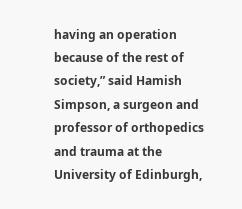having an operation because of the rest of society,” said Hamish Simpson, a surgeon and professor of orthopedics and trauma at the University of Edinburgh,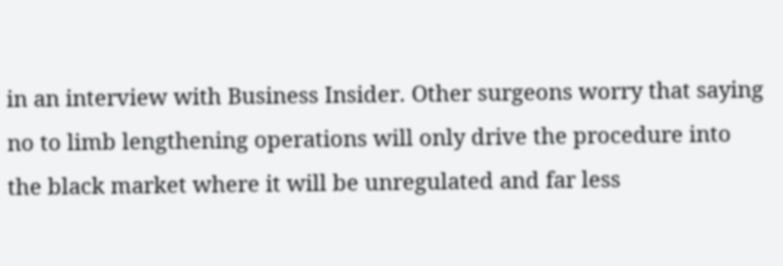in an interview with Business Insider. Other surgeons worry that saying no to limb lengthening operations will only drive the procedure into the black market where it will be unregulated and far less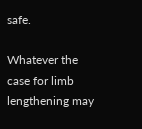safe.

Whatever the case for limb lengthening may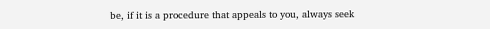be, if it is a procedure that appeals to you, always seek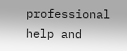professional help and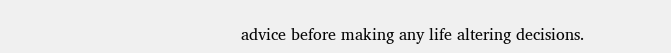advice before making any life altering decisions.